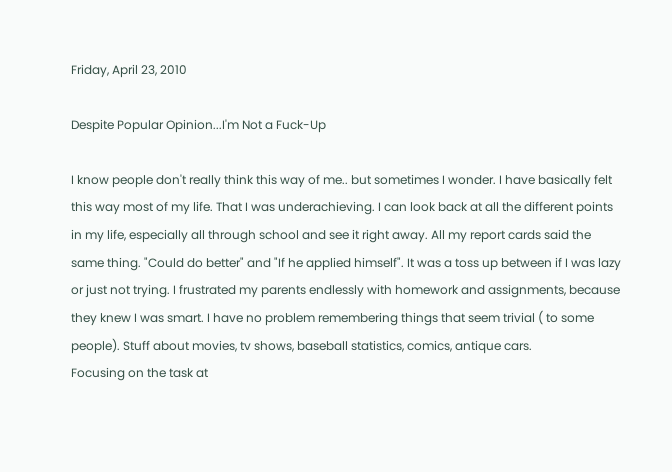Friday, April 23, 2010

Despite Popular Opinion...I'm Not a Fuck-Up

I know people don't really think this way of me.. but sometimes I wonder. I have basically felt this way most of my life. That I was underachieving. I can look back at all the different points in my life, especially all through school and see it right away. All my report cards said the same thing. "Could do better" and "If he applied himself". It was a toss up between if I was lazy or just not trying. I frustrated my parents endlessly with homework and assignments, because they knew I was smart. I have no problem remembering things that seem trivial ( to some people). Stuff about movies, tv shows, baseball statistics, comics, antique cars.
Focusing on the task at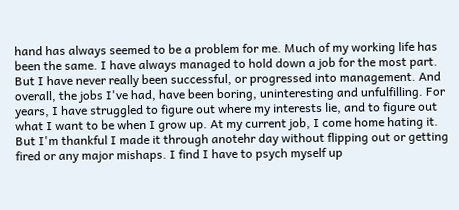hand has always seemed to be a problem for me. Much of my working life has been the same. I have always managed to hold down a job for the most part. But I have never really been successful, or progressed into management. And overall, the jobs I've had, have been boring, uninteresting and unfulfilling. For years, I have struggled to figure out where my interests lie, and to figure out what I want to be when I grow up. At my current job, I come home hating it. But I'm thankful I made it through anotehr day without flipping out or getting fired or any major mishaps. I find I have to psych myself up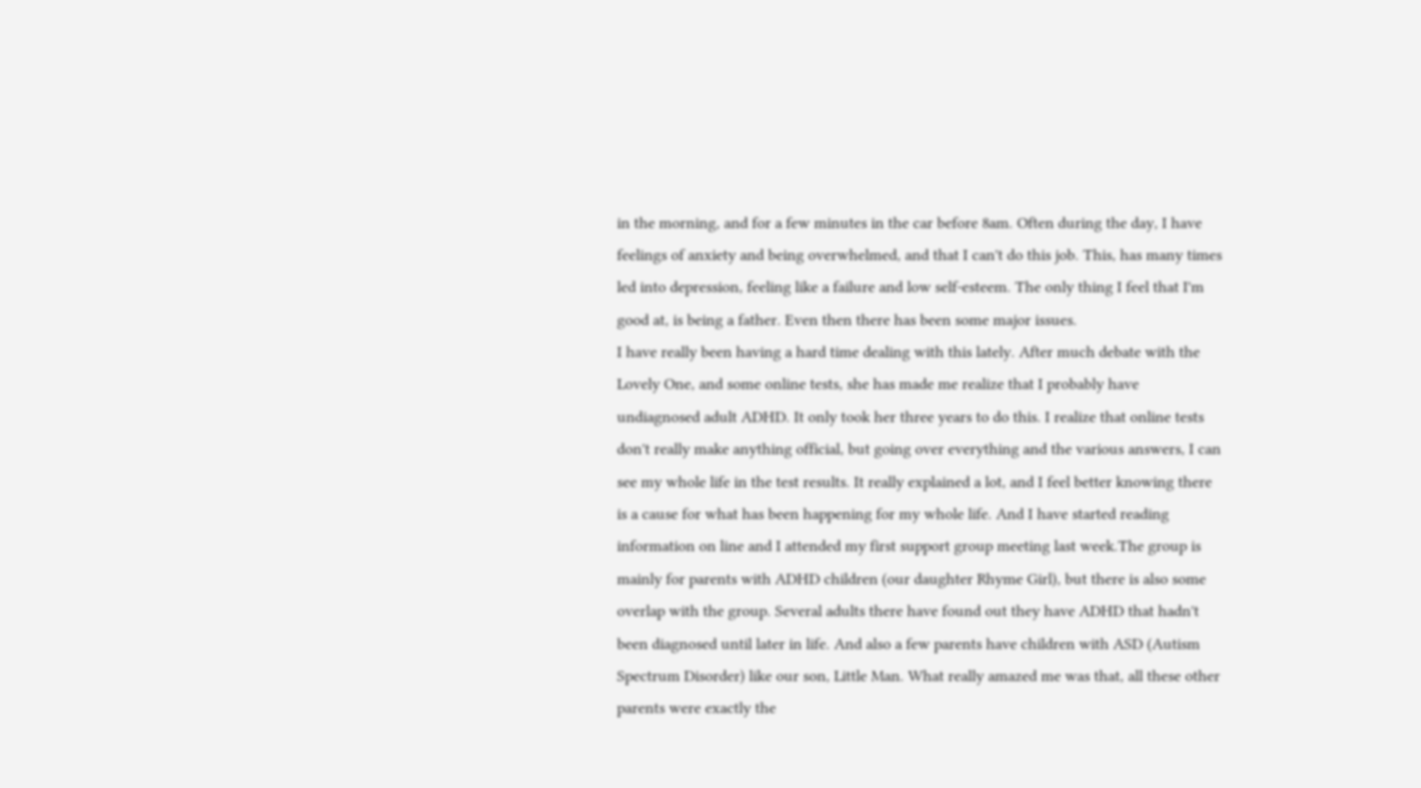in the morning, and for a few minutes in the car before 8am. Often during the day, I have feelings of anxiety and being overwhelmed, and that I can't do this job. This, has many times led into depression, feeling like a failure and low self-esteem. The only thing I feel that I'm good at, is being a father. Even then there has been some major issues.
I have really been having a hard time dealing with this lately. After much debate with the Lovely One, and some online tests, she has made me realize that I probably have undiagnosed adult ADHD. It only took her three years to do this. I realize that online tests don't really make anything official, but going over everything and the various answers, I can see my whole life in the test results. It really explained a lot, and I feel better knowing there is a cause for what has been happening for my whole life. And I have started reading information on line and I attended my first support group meeting last week.The group is mainly for parents with ADHD children (our daughter Rhyme Girl), but there is also some overlap with the group. Several adults there have found out they have ADHD that hadn't been diagnosed until later in life. And also a few parents have children with ASD (Autism Spectrum Disorder) like our son, Little Man. What really amazed me was that, all these other parents were exactly the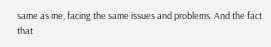same as me, facing the same issues and problems. And the fact that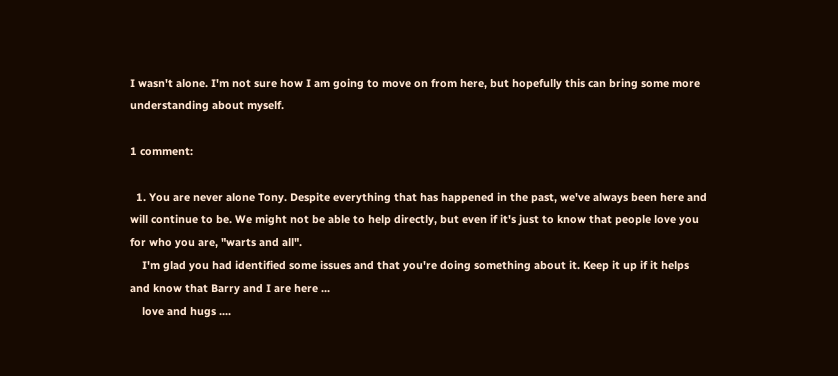I wasn't alone. I'm not sure how I am going to move on from here, but hopefully this can bring some more understanding about myself.

1 comment:

  1. You are never alone Tony. Despite everything that has happened in the past, we've always been here and will continue to be. We might not be able to help directly, but even if it's just to know that people love you for who you are, "warts and all".
    I'm glad you had identified some issues and that you're doing something about it. Keep it up if it helps and know that Barry and I are here ...
    love and hugs ....